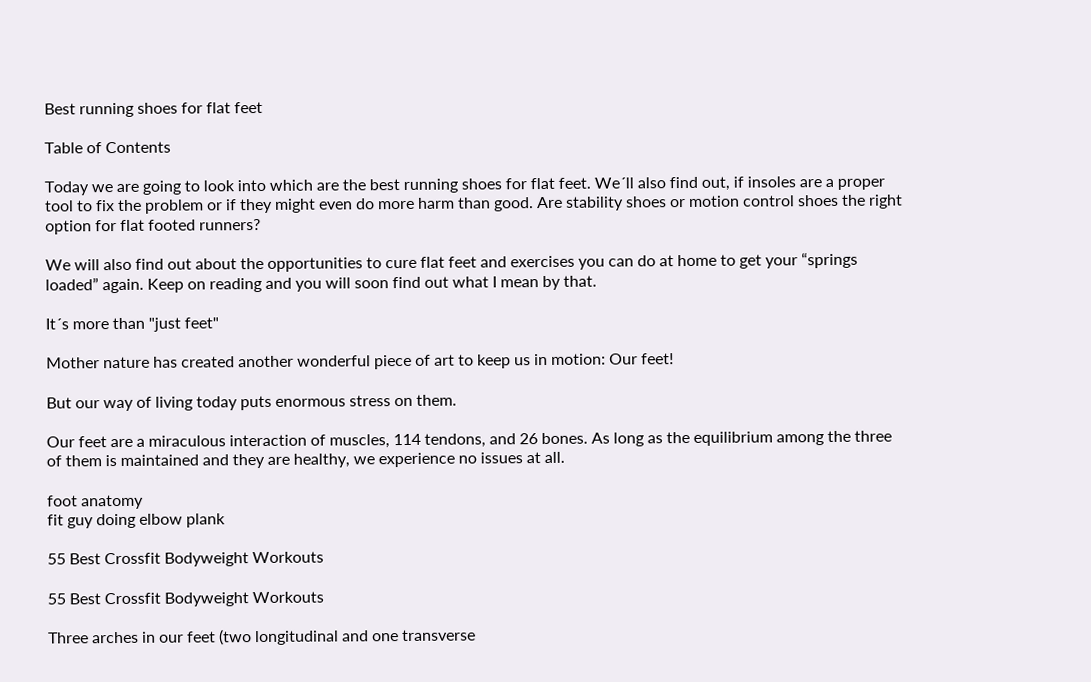Best running shoes for flat feet

Table of Contents

Today we are going to look into which are the best running shoes for flat feet. We´ll also find out, if insoles are a proper tool to fix the problem or if they might even do more harm than good. Are stability shoes or motion control shoes the right option for flat footed runners?

We will also find out about the opportunities to cure flat feet and exercises you can do at home to get your “springs loaded” again. Keep on reading and you will soon find out what I mean by that.

It´s more than "just feet"

Mother nature has created another wonderful piece of art to keep us in motion: Our feet!

But our way of living today puts enormous stress on them.

Our feet are a miraculous interaction of muscles, 114 tendons, and 26 bones. As long as the equilibrium among the three of them is maintained and they are healthy, we experience no issues at all.

foot anatomy
fit guy doing elbow plank

55 Best Crossfit Bodyweight Workouts

55 Best Crossfit Bodyweight Workouts

Three arches in our feet (two longitudinal and one transverse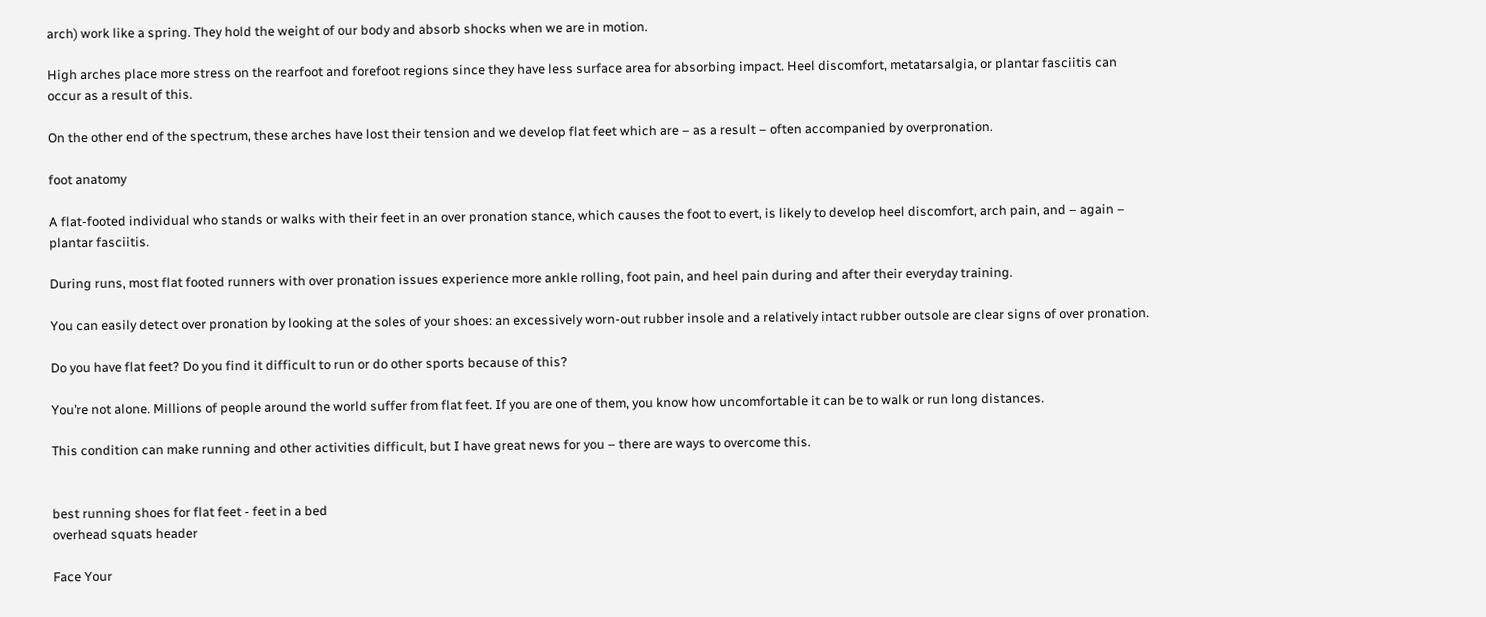arch) work like a spring. They hold the weight of our body and absorb shocks when we are in motion.

High arches place more stress on the rearfoot and forefoot regions since they have less surface area for absorbing impact. Heel discomfort, metatarsalgia, or plantar fasciitis can occur as a result of this.

On the other end of the spectrum, these arches have lost their tension and we develop flat feet which are – as a result – often accompanied by overpronation.

foot anatomy

A flat-footed individual who stands or walks with their feet in an over pronation stance, which causes the foot to evert, is likely to develop heel discomfort, arch pain, and – again – plantar fasciitis.

During runs, most flat footed runners with over pronation issues experience more ankle rolling, foot pain, and heel pain during and after their everyday training.

You can easily detect over pronation by looking at the soles of your shoes: an excessively worn-out rubber insole and a relatively intact rubber outsole are clear signs of over pronation.

Do you have flat feet? Do you find it difficult to run or do other sports because of this?

You’re not alone. Millions of people around the world suffer from flat feet. If you are one of them, you know how uncomfortable it can be to walk or run long distances.

This condition can make running and other activities difficult, but I have great news for you – there are ways to overcome this.


best running shoes for flat feet - feet in a bed
overhead squats header

Face Your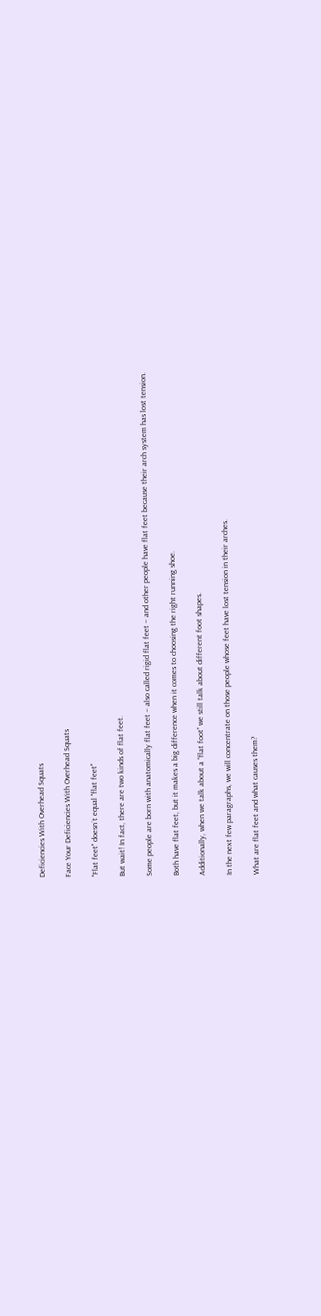Deficiencies With Overhead Squats

Face Your Deficiencies With Overhead Squats

"Flat feet" doesn´t equal "flat feet"

But wait! In fact, there are two kinds of flat feet.

Some people are born with anatomically flat feet – also called rigid flat feet – and other people have flat feet because their arch system has lost tension.

Both have flat feet, but it makes a big difference when it comes to choosing the right running shoe.

Additionally, when we talk about a “flat foot” we still talk about different foot shapes.

In the next few paragraphs, we will concentrate on those people whose feet have lost tension in their arches.

What are flat feet and what causes them?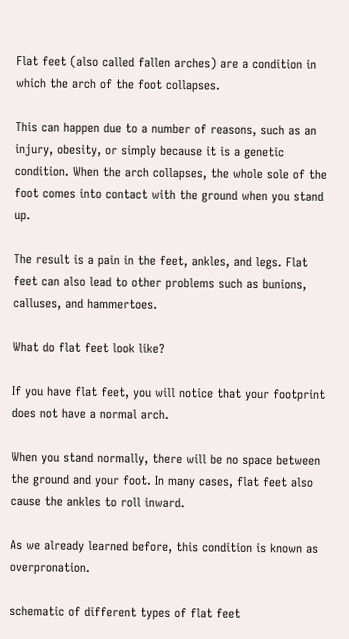Flat feet (also called fallen arches) are a condition in which the arch of the foot collapses.

This can happen due to a number of reasons, such as an injury, obesity, or simply because it is a genetic condition. When the arch collapses, the whole sole of the foot comes into contact with the ground when you stand up.

The result is a pain in the feet, ankles, and legs. Flat feet can also lead to other problems such as bunions, calluses, and hammertoes.

What do flat feet look like?

If you have flat feet, you will notice that your footprint does not have a normal arch.

When you stand normally, there will be no space between the ground and your foot. In many cases, flat feet also cause the ankles to roll inward.

As we already learned before, this condition is known as overpronation.

schematic of different types of flat feet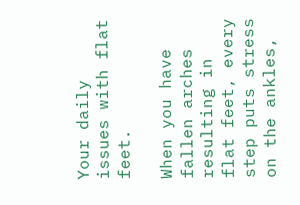Your daily issues with flat feet.

When you have fallen arches resulting in flat feet, every step puts stress on the ankles,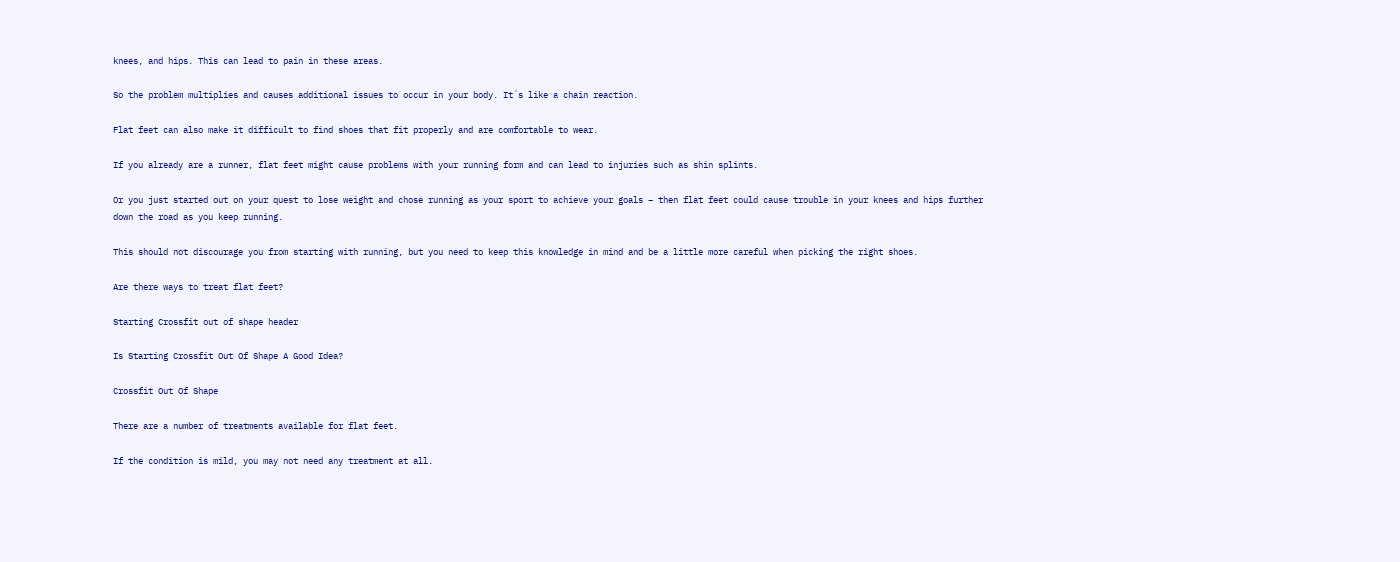knees, and hips. This can lead to pain in these areas.

So the problem multiplies and causes additional issues to occur in your body. It´s like a chain reaction.

Flat feet can also make it difficult to find shoes that fit properly and are comfortable to wear.

If you already are a runner, flat feet might cause problems with your running form and can lead to injuries such as shin splints.

Or you just started out on your quest to lose weight and chose running as your sport to achieve your goals – then flat feet could cause trouble in your knees and hips further down the road as you keep running.

This should not discourage you from starting with running, but you need to keep this knowledge in mind and be a little more careful when picking the right shoes.

Are there ways to treat flat feet?

Starting Crossfit out of shape header

Is Starting Crossfit Out Of Shape A Good Idea?

Crossfit Out Of Shape

There are a number of treatments available for flat feet.

If the condition is mild, you may not need any treatment at all.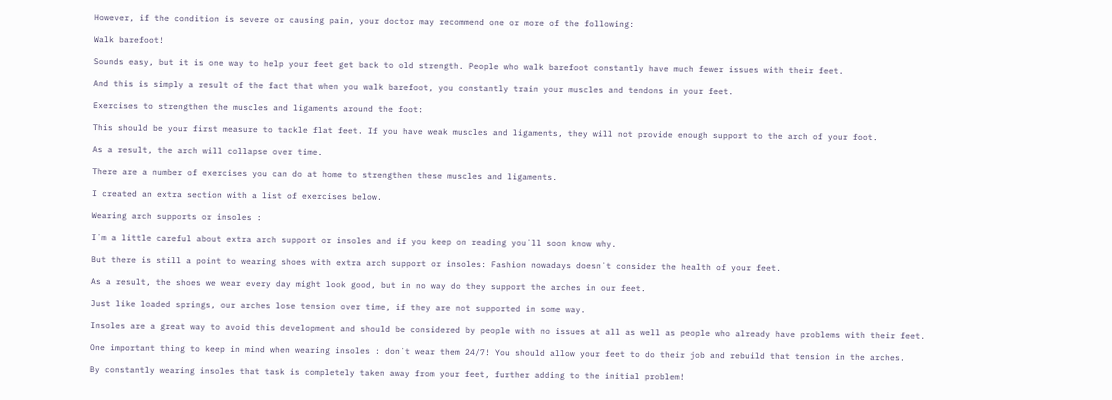However, if the condition is severe or causing pain, your doctor may recommend one or more of the following:

Walk barefoot!

Sounds easy, but it is one way to help your feet get back to old strength. People who walk barefoot constantly have much fewer issues with their feet.

And this is simply a result of the fact that when you walk barefoot, you constantly train your muscles and tendons in your feet.

Exercises to strengthen the muscles and ligaments around the foot:

This should be your first measure to tackle flat feet. If you have weak muscles and ligaments, they will not provide enough support to the arch of your foot.

As a result, the arch will collapse over time.

There are a number of exercises you can do at home to strengthen these muscles and ligaments.

I created an extra section with a list of exercises below.

Wearing arch supports or insoles :

I´m a little careful about extra arch support or insoles and if you keep on reading you´ll soon know why.

But there is still a point to wearing shoes with extra arch support or insoles: Fashion nowadays doesn´t consider the health of your feet.

As a result, the shoes we wear every day might look good, but in no way do they support the arches in our feet.

Just like loaded springs, our arches lose tension over time, if they are not supported in some way.

Insoles are a great way to avoid this development and should be considered by people with no issues at all as well as people who already have problems with their feet.

One important thing to keep in mind when wearing insoles : don´t wear them 24/7! You should allow your feet to do their job and rebuild that tension in the arches.

By constantly wearing insoles that task is completely taken away from your feet, further adding to the initial problem!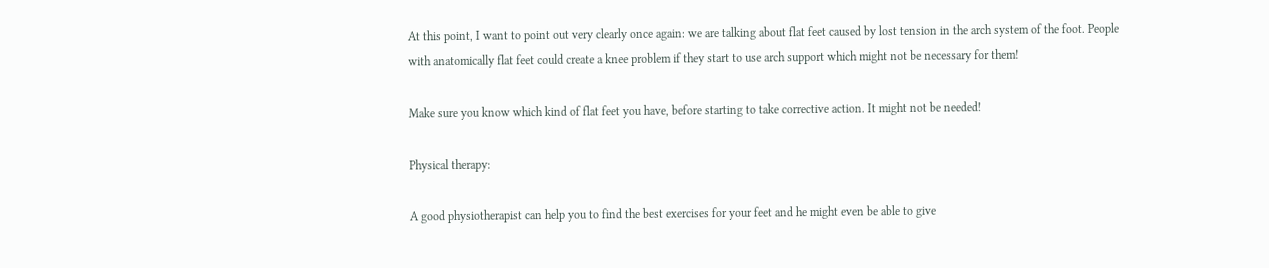At this point, I want to point out very clearly once again: we are talking about flat feet caused by lost tension in the arch system of the foot. People with anatomically flat feet could create a knee problem if they start to use arch support which might not be necessary for them!

Make sure you know which kind of flat feet you have, before starting to take corrective action. It might not be needed!

Physical therapy:

A good physiotherapist can help you to find the best exercises for your feet and he might even be able to give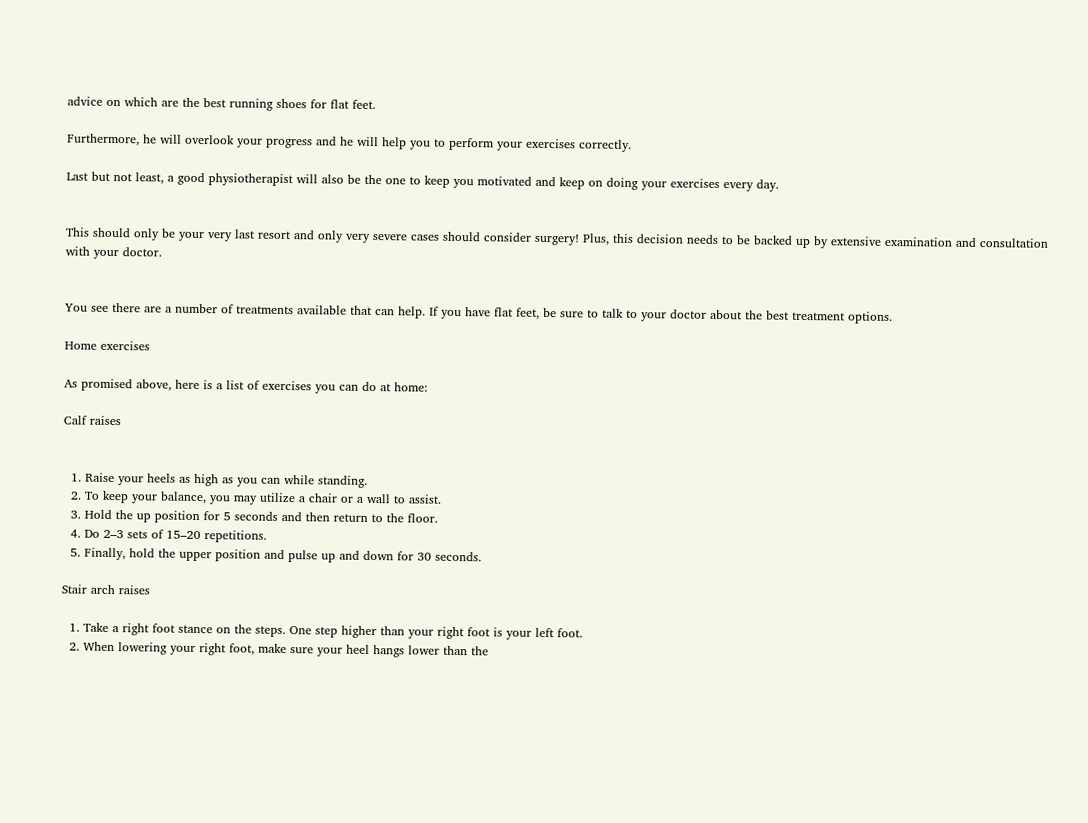advice on which are the best running shoes for flat feet.

Furthermore, he will overlook your progress and he will help you to perform your exercises correctly.

Last but not least, a good physiotherapist will also be the one to keep you motivated and keep on doing your exercises every day.


This should only be your very last resort and only very severe cases should consider surgery! Plus, this decision needs to be backed up by extensive examination and consultation with your doctor.


You see there are a number of treatments available that can help. If you have flat feet, be sure to talk to your doctor about the best treatment options.

Home exercises

As promised above, here is a list of exercises you can do at home:

Calf raises


  1. Raise your heels as high as you can while standing.
  2. To keep your balance, you may utilize a chair or a wall to assist.
  3. Hold the up position for 5 seconds and then return to the floor.
  4. Do 2–3 sets of 15–20 repetitions.
  5. Finally, hold the upper position and pulse up and down for 30 seconds.

Stair arch raises

  1. Take a right foot stance on the steps. One step higher than your right foot is your left foot.
  2. When lowering your right foot, make sure your heel hangs lower than the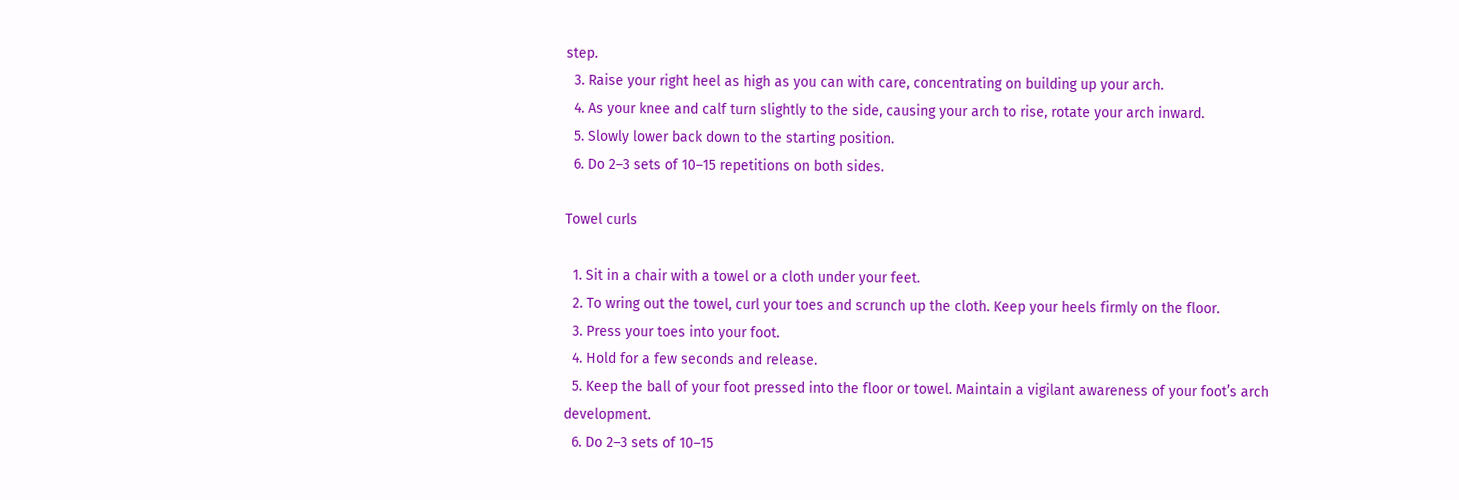step.
  3. Raise your right heel as high as you can with care, concentrating on building up your arch.
  4. As your knee and calf turn slightly to the side, causing your arch to rise, rotate your arch inward.
  5. Slowly lower back down to the starting position.
  6. Do 2–3 sets of 10–15 repetitions on both sides.

Towel curls

  1. Sit in a chair with a towel or a cloth under your feet.
  2. To wring out the towel, curl your toes and scrunch up the cloth. Keep your heels firmly on the floor.
  3. Press your toes into your foot.
  4. Hold for a few seconds and release.
  5. Keep the ball of your foot pressed into the floor or towel. Maintain a vigilant awareness of your foot’s arch development.
  6. Do 2–3 sets of 10–15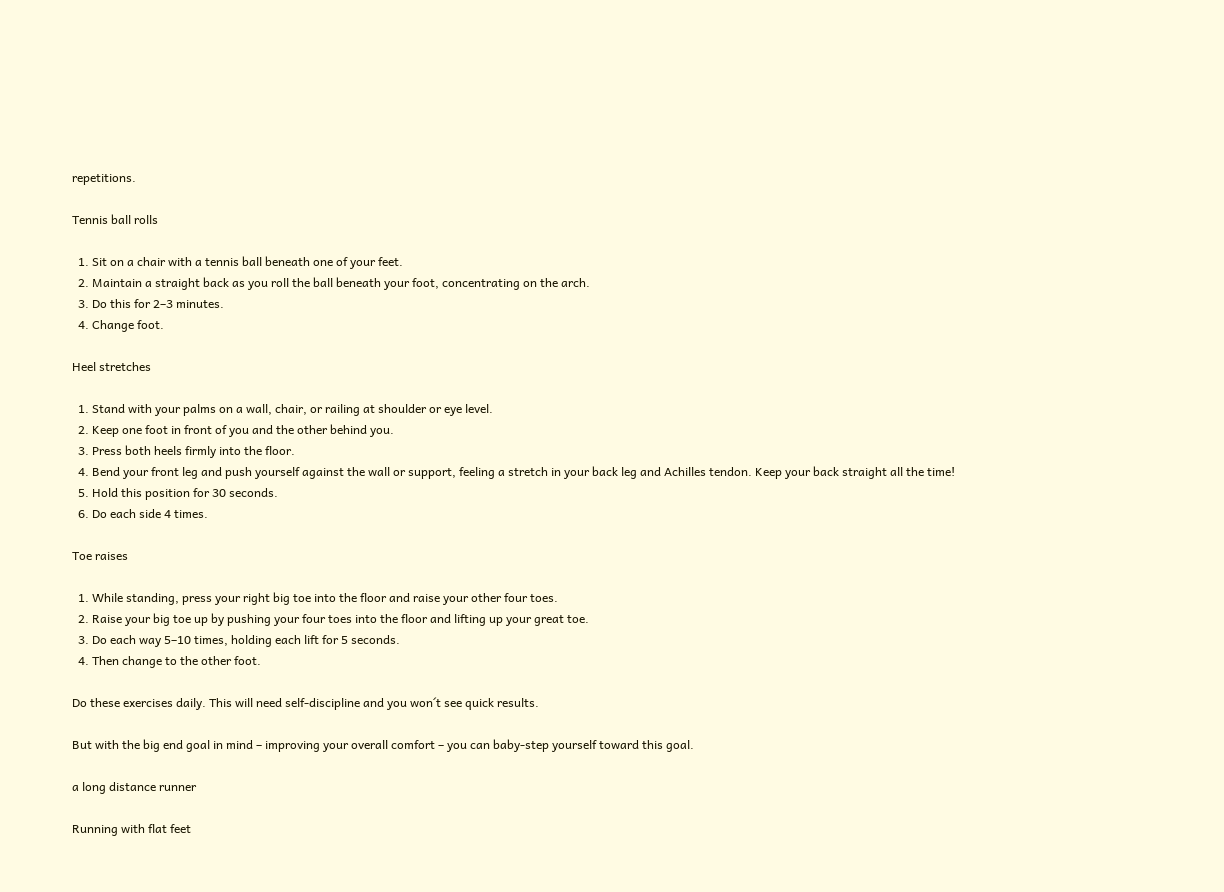repetitions.

Tennis ball rolls

  1. Sit on a chair with a tennis ball beneath one of your feet.
  2. Maintain a straight back as you roll the ball beneath your foot, concentrating on the arch.
  3. Do this for 2–3 minutes.
  4. Change foot.

Heel stretches

  1. Stand with your palms on a wall, chair, or railing at shoulder or eye level.
  2. Keep one foot in front of you and the other behind you.
  3. Press both heels firmly into the floor.
  4. Bend your front leg and push yourself against the wall or support, feeling a stretch in your back leg and Achilles tendon. Keep your back straight all the time!
  5. Hold this position for 30 seconds.
  6. Do each side 4 times.

Toe raises

  1. While standing, press your right big toe into the floor and raise your other four toes.
  2. Raise your big toe up by pushing your four toes into the floor and lifting up your great toe.
  3. Do each way 5–10 times, holding each lift for 5 seconds.
  4. Then change to the other foot.

Do these exercises daily. This will need self-discipline and you won´t see quick results.

But with the big end goal in mind – improving your overall comfort – you can baby-step yourself toward this goal.

a long distance runner

Running with flat feet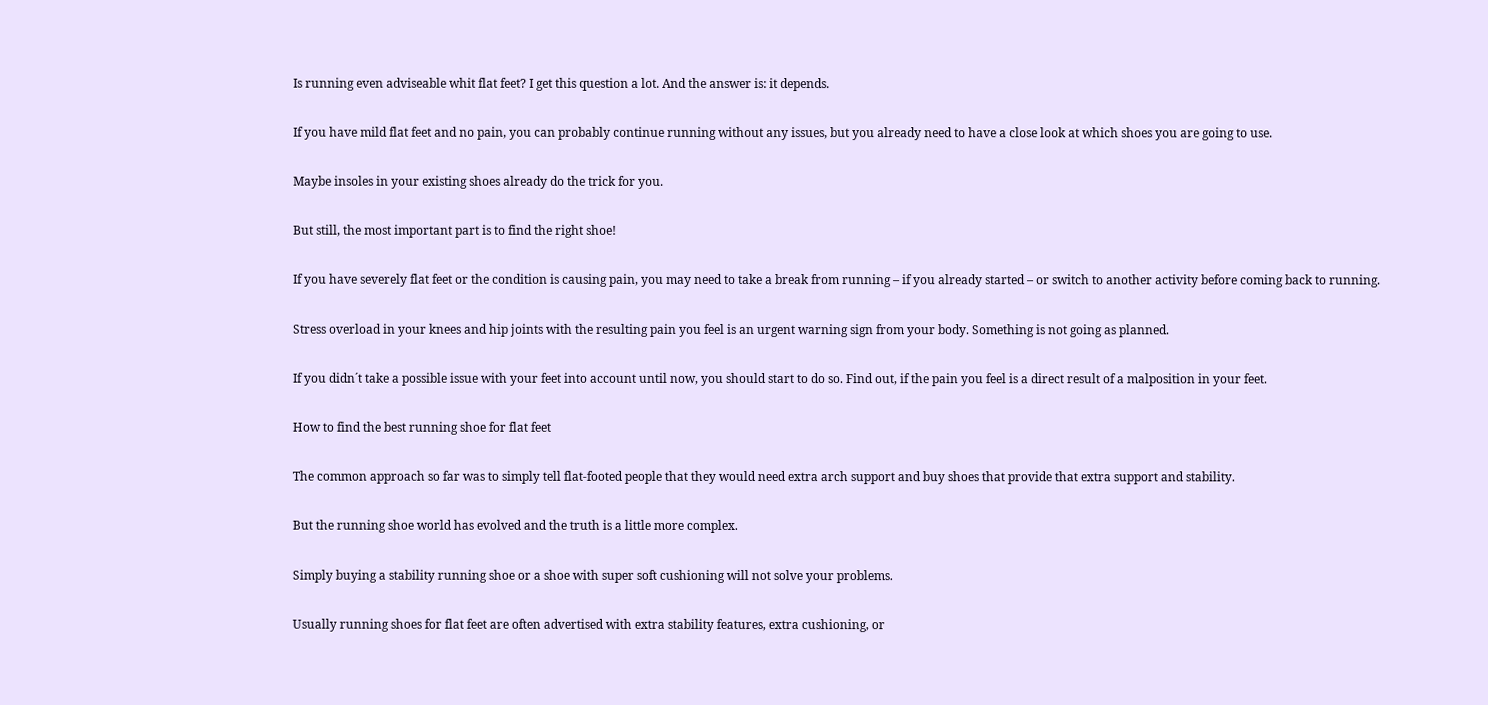Is running even adviseable whit flat feet? I get this question a lot. And the answer is: it depends.

If you have mild flat feet and no pain, you can probably continue running without any issues, but you already need to have a close look at which shoes you are going to use.

Maybe insoles in your existing shoes already do the trick for you.

But still, the most important part is to find the right shoe!

If you have severely flat feet or the condition is causing pain, you may need to take a break from running – if you already started – or switch to another activity before coming back to running.

Stress overload in your knees and hip joints with the resulting pain you feel is an urgent warning sign from your body. Something is not going as planned.

If you didn´t take a possible issue with your feet into account until now, you should start to do so. Find out, if the pain you feel is a direct result of a malposition in your feet.

How to find the best running shoe for flat feet

The common approach so far was to simply tell flat-footed people that they would need extra arch support and buy shoes that provide that extra support and stability.

But the running shoe world has evolved and the truth is a little more complex.

Simply buying a stability running shoe or a shoe with super soft cushioning will not solve your problems.

Usually running shoes for flat feet are often advertised with extra stability features, extra cushioning, or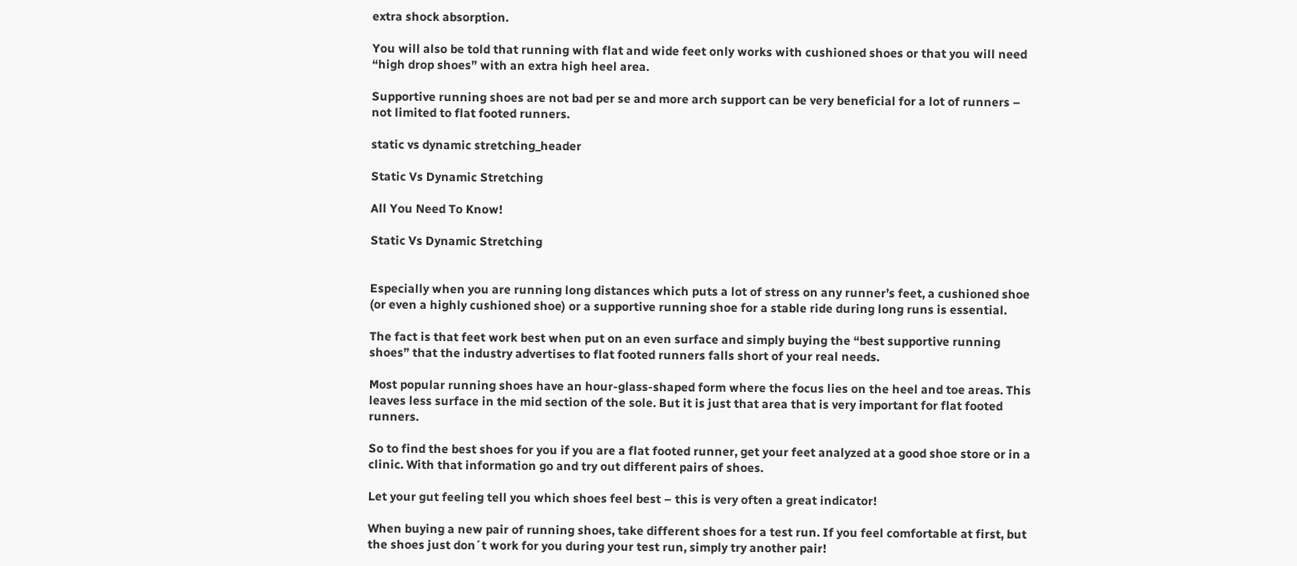extra shock absorption.

You will also be told that running with flat and wide feet only works with cushioned shoes or that you will need “high drop shoes” with an extra high heel area.

Supportive running shoes are not bad per se and more arch support can be very beneficial for a lot of runners – not limited to flat footed runners.

static vs dynamic stretching_header

Static Vs Dynamic Stretching

All You Need To Know!

Static Vs Dynamic Stretching


Especially when you are running long distances which puts a lot of stress on any runner’s feet, a cushioned shoe (or even a highly cushioned shoe) or a supportive running shoe for a stable ride during long runs is essential.

The fact is that feet work best when put on an even surface and simply buying the “best supportive running shoes” that the industry advertises to flat footed runners falls short of your real needs.

Most popular running shoes have an hour-glass-shaped form where the focus lies on the heel and toe areas. This leaves less surface in the mid section of the sole. But it is just that area that is very important for flat footed runners.

So to find the best shoes for you if you are a flat footed runner, get your feet analyzed at a good shoe store or in a clinic. With that information go and try out different pairs of shoes.

Let your gut feeling tell you which shoes feel best – this is very often a great indicator!

When buying a new pair of running shoes, take different shoes for a test run. If you feel comfortable at first, but the shoes just don´t work for you during your test run, simply try another pair!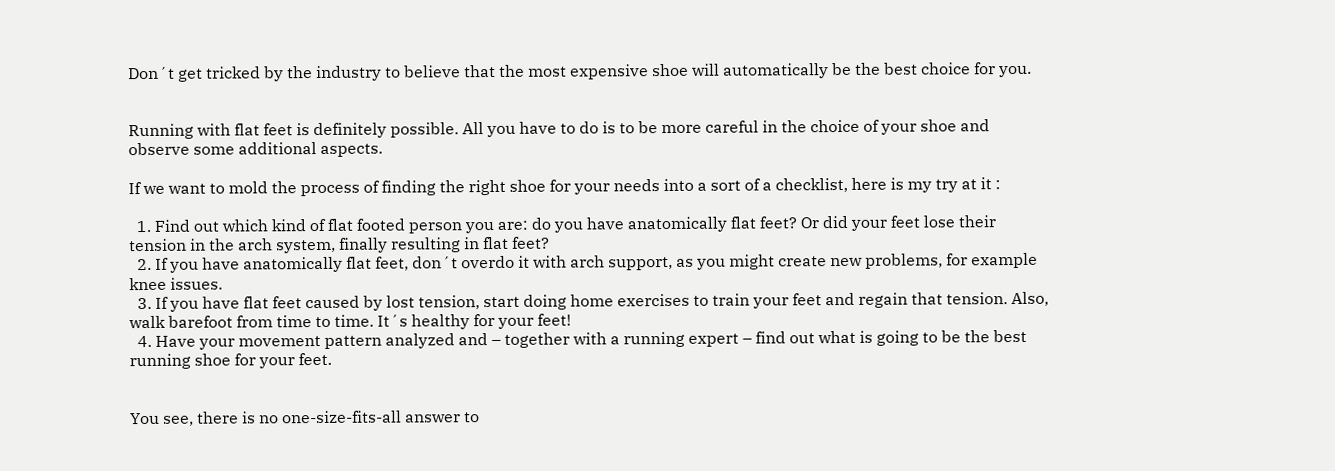Don´t get tricked by the industry to believe that the most expensive shoe will automatically be the best choice for you.


Running with flat feet is definitely possible. All you have to do is to be more careful in the choice of your shoe and observe some additional aspects.

If we want to mold the process of finding the right shoe for your needs into a sort of a checklist, here is my try at it :

  1. Find out which kind of flat footed person you are: do you have anatomically flat feet? Or did your feet lose their tension in the arch system, finally resulting in flat feet?
  2. If you have anatomically flat feet, don´t overdo it with arch support, as you might create new problems, for example knee issues.
  3. If you have flat feet caused by lost tension, start doing home exercises to train your feet and regain that tension. Also, walk barefoot from time to time. It´s healthy for your feet!
  4. Have your movement pattern analyzed and – together with a running expert – find out what is going to be the best running shoe for your feet.


You see, there is no one-size-fits-all answer to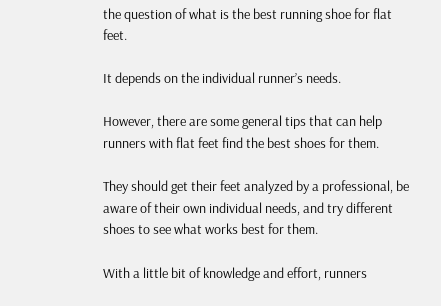the question of what is the best running shoe for flat feet.

It depends on the individual runner’s needs.

However, there are some general tips that can help runners with flat feet find the best shoes for them.

They should get their feet analyzed by a professional, be aware of their own individual needs, and try different shoes to see what works best for them.

With a little bit of knowledge and effort, runners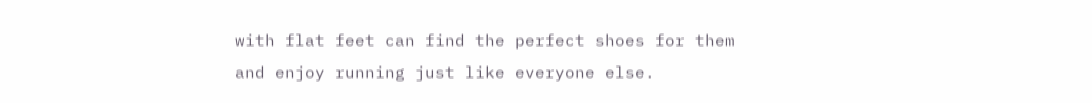with flat feet can find the perfect shoes for them and enjoy running just like everyone else.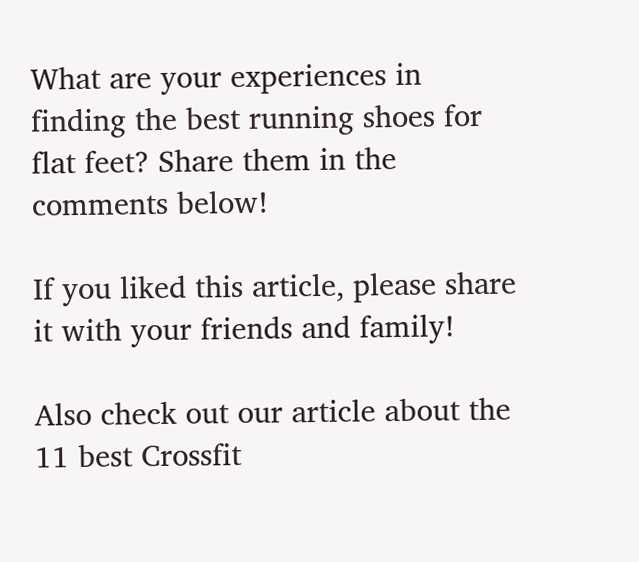What are your experiences in finding the best running shoes for flat feet? Share them in the comments below!

If you liked this article, please share it with your friends and family!

Also check out our article about the 11 best Crossfit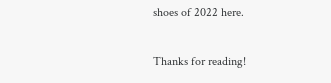shoes of 2022 here.

Thanks for reading!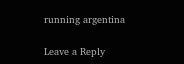running argentina

Leave a Reply